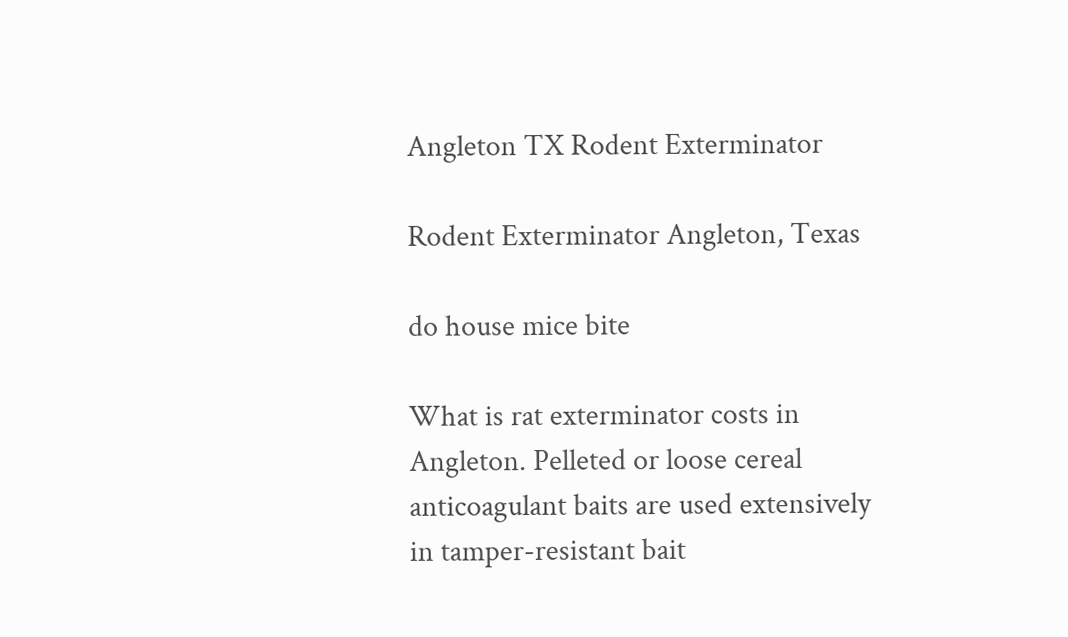Angleton TX Rodent Exterminator

Rodent Exterminator Angleton, Texas

do house mice bite

What is rat exterminator costs in Angleton. Pelleted or loose cereal anticoagulant baits are used extensively in tamper-resistant bait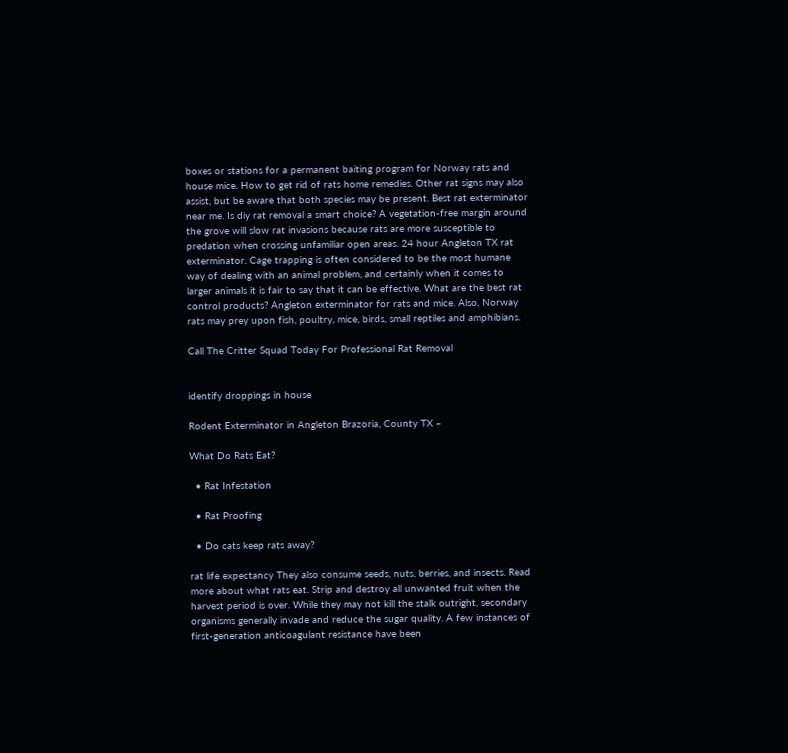boxes or stations for a permanent baiting program for Norway rats and house mice. How to get rid of rats home remedies. Other rat signs may also assist, but be aware that both species may be present. Best rat exterminator near me. Is diy rat removal a smart choice? A vegetation-free margin around the grove will slow rat invasions because rats are more susceptible to predation when crossing unfamiliar open areas. 24 hour Angleton TX rat exterminator. Cage trapping is often considered to be the most humane way of dealing with an animal problem, and certainly when it comes to larger animals it is fair to say that it can be effective. What are the best rat control products? Angleton exterminator for rats and mice. Also, Norway rats may prey upon fish, poultry, mice, birds, small reptiles and amphibians.

Call The Critter Squad Today For Professional Rat Removal


identify droppings in house

Rodent Exterminator in Angleton Brazoria, County TX –

What Do Rats Eat?

  • Rat Infestation

  • Rat Proofing

  • Do cats keep rats away?

rat life expectancy They also consume seeds, nuts, berries, and insects. Read more about what rats eat. Strip and destroy all unwanted fruit when the harvest period is over. While they may not kill the stalk outright, secondary organisms generally invade and reduce the sugar quality. A few instances of first-generation anticoagulant resistance have been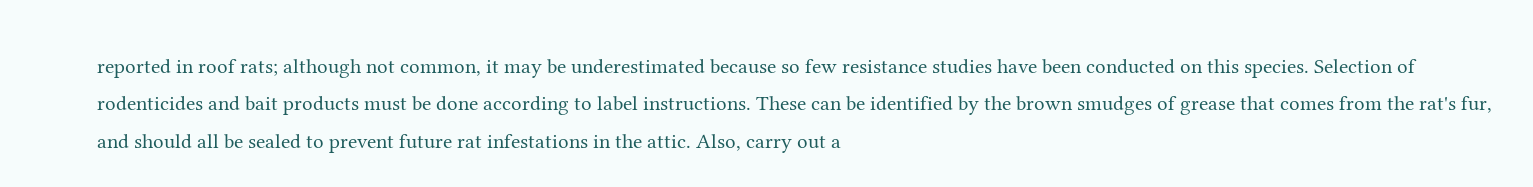reported in roof rats; although not common, it may be underestimated because so few resistance studies have been conducted on this species. Selection of rodenticides and bait products must be done according to label instructions. These can be identified by the brown smudges of grease that comes from the rat's fur, and should all be sealed to prevent future rat infestations in the attic. Also, carry out a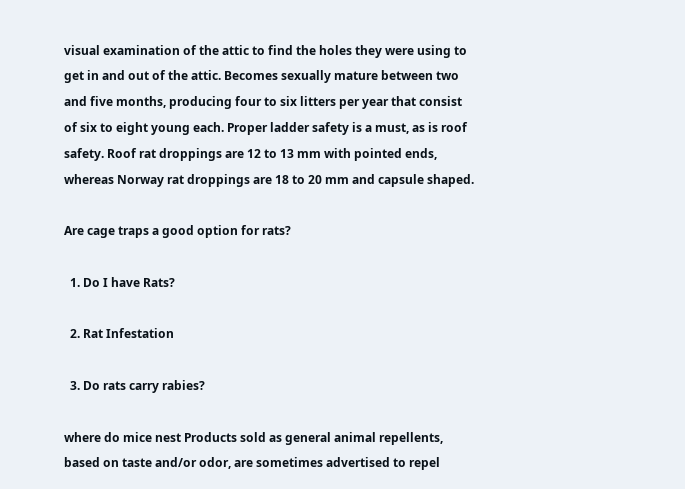visual examination of the attic to find the holes they were using to get in and out of the attic. Becomes sexually mature between two and five months, producing four to six litters per year that consist of six to eight young each. Proper ladder safety is a must, as is roof safety. Roof rat droppings are 12 to 13 mm with pointed ends, whereas Norway rat droppings are 18 to 20 mm and capsule shaped.

Are cage traps a good option for rats?

  1. Do I have Rats?

  2. Rat Infestation

  3. Do rats carry rabies?

where do mice nest Products sold as general animal repellents, based on taste and/or odor, are sometimes advertised to repel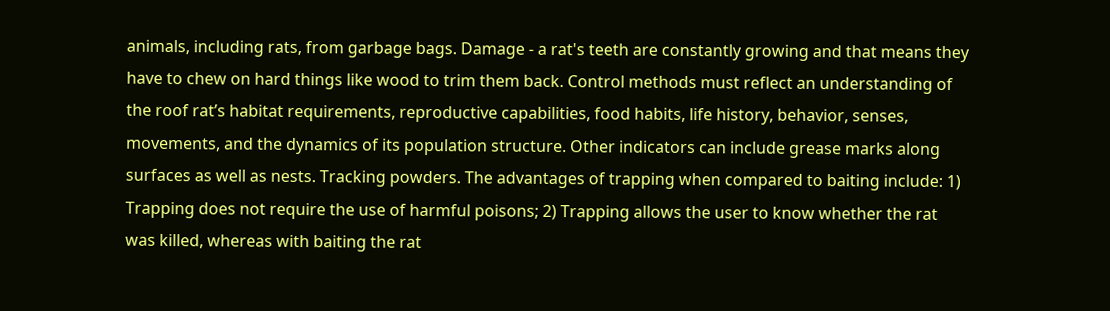animals, including rats, from garbage bags. Damage - a rat's teeth are constantly growing and that means they have to chew on hard things like wood to trim them back. Control methods must reflect an understanding of the roof rat’s habitat requirements, reproductive capabilities, food habits, life history, behavior, senses, movements, and the dynamics of its population structure. Other indicators can include grease marks along surfaces as well as nests. Tracking powders. The advantages of trapping when compared to baiting include: 1) Trapping does not require the use of harmful poisons; 2) Trapping allows the user to know whether the rat was killed, whereas with baiting the rat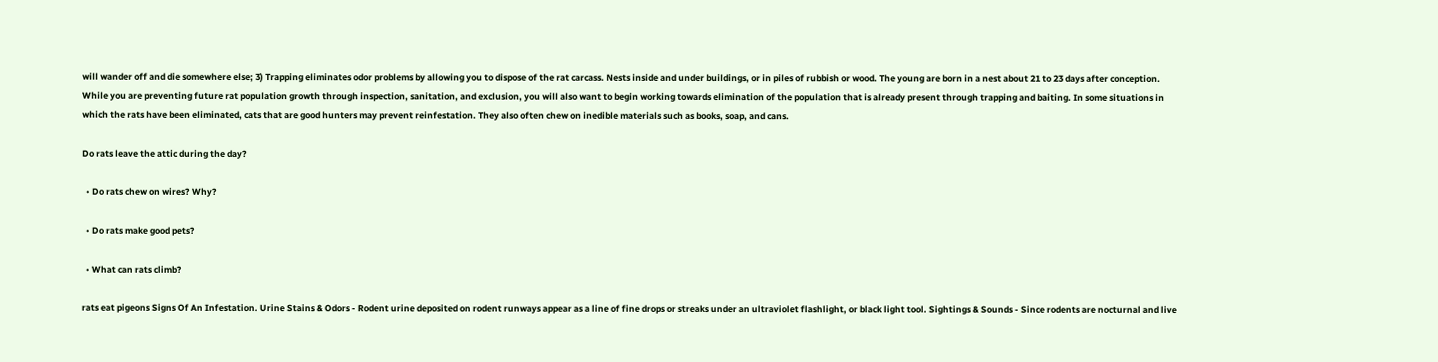will wander off and die somewhere else; 3) Trapping eliminates odor problems by allowing you to dispose of the rat carcass. Nests inside and under buildings, or in piles of rubbish or wood. The young are born in a nest about 21 to 23 days after conception. While you are preventing future rat population growth through inspection, sanitation, and exclusion, you will also want to begin working towards elimination of the population that is already present through trapping and baiting. In some situations in which the rats have been eliminated, cats that are good hunters may prevent reinfestation. They also often chew on inedible materials such as books, soap, and cans.

Do rats leave the attic during the day?

  • Do rats chew on wires? Why?

  • Do rats make good pets?

  • What can rats climb?

rats eat pigeons Signs Of An Infestation. Urine Stains & Odors - Rodent urine deposited on rodent runways appear as a line of fine drops or streaks under an ultraviolet flashlight, or black light tool. Sightings & Sounds - Since rodents are nocturnal and live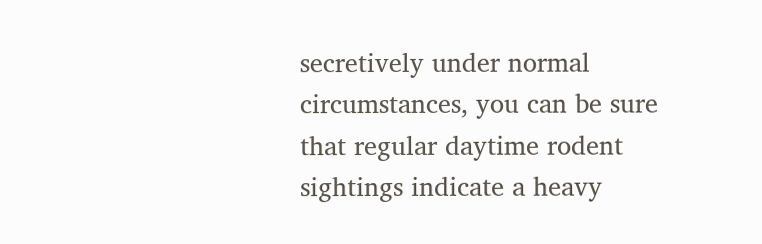secretively under normal circumstances, you can be sure that regular daytime rodent sightings indicate a heavy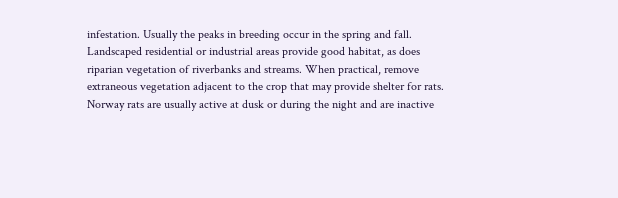infestation. Usually the peaks in breeding occur in the spring and fall. Landscaped residential or industrial areas provide good habitat, as does riparian vegetation of riverbanks and streams. When practical, remove extraneous vegetation adjacent to the crop that may provide shelter for rats. Norway rats are usually active at dusk or during the night and are inactive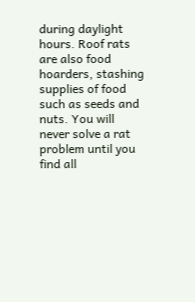during daylight hours. Roof rats are also food hoarders, stashing supplies of food such as seeds and nuts. You will never solve a rat problem until you find all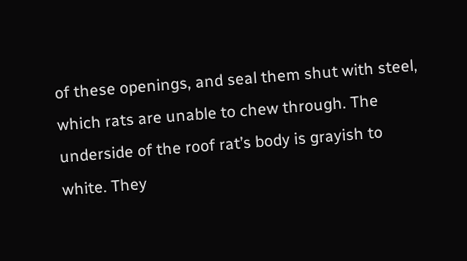of these openings, and seal them shut with steel, which rats are unable to chew through. The underside of the roof rat’s body is grayish to white. They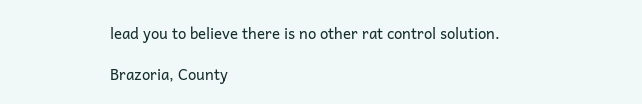lead you to believe there is no other rat control solution.

Brazoria, County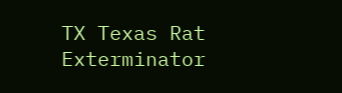TX Texas Rat Exterminator